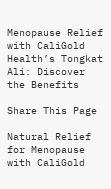Menopause Relief with CaliGold Health’s Tongkat Ali: Discover the Benefits

Share This Page

Natural Relief for Menopause with CaliGold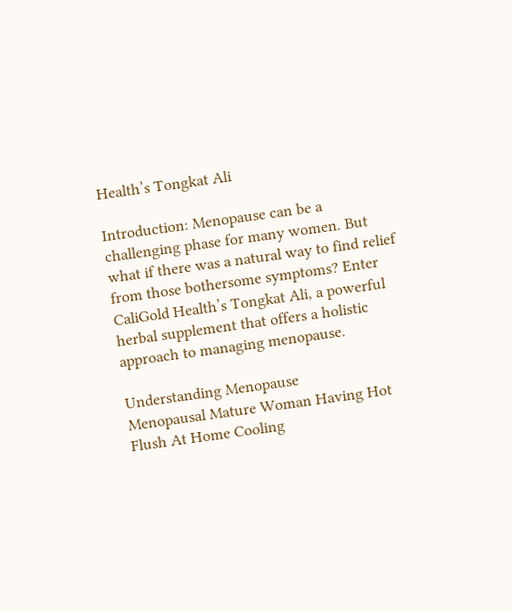Health’s Tongkat Ali

Introduction: Menopause can be a challenging phase for many women. But what if there was a natural way to find relief from those bothersome symptoms? Enter CaliGold Health’s Tongkat Ali, a powerful herbal supplement that offers a holistic approach to managing menopause.

Understanding Menopause
Menopausal Mature Woman Having Hot Flush At Home Cooling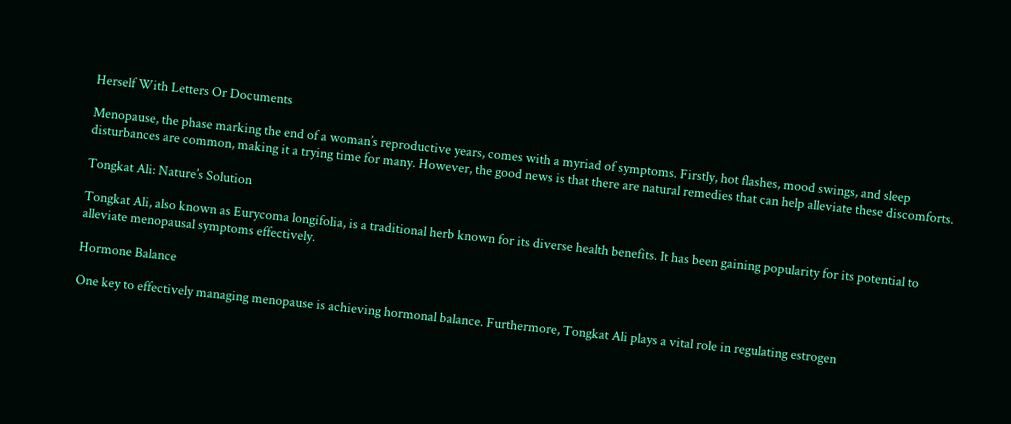Herself With Letters Or Documents

Menopause, the phase marking the end of a woman’s reproductive years, comes with a myriad of symptoms. Firstly, hot flashes, mood swings, and sleep disturbances are common, making it a trying time for many. However, the good news is that there are natural remedies that can help alleviate these discomforts.

Tongkat Ali: Nature’s Solution

Tongkat Ali, also known as Eurycoma longifolia, is a traditional herb known for its diverse health benefits. It has been gaining popularity for its potential to alleviate menopausal symptoms effectively.

Hormone Balance

One key to effectively managing menopause is achieving hormonal balance. Furthermore, Tongkat Ali plays a vital role in regulating estrogen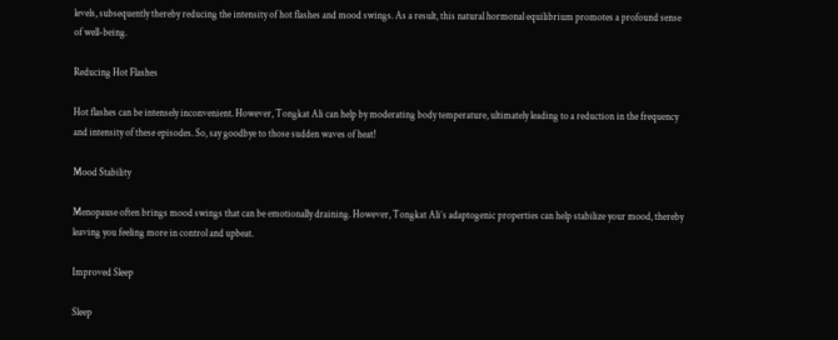levels, subsequently thereby reducing the intensity of hot flashes and mood swings. As a result, this natural hormonal equilibrium promotes a profound sense of well-being.

Reducing Hot Flashes

Hot flashes can be intensely inconvenient. However, Tongkat Ali can help by moderating body temperature, ultimately leading to a reduction in the frequency and intensity of these episodes. So, say goodbye to those sudden waves of heat!

Mood Stability

Menopause often brings mood swings that can be emotionally draining. However, Tongkat Ali’s adaptogenic properties can help stabilize your mood, thereby leaving you feeling more in control and upbeat.

Improved Sleep

Sleep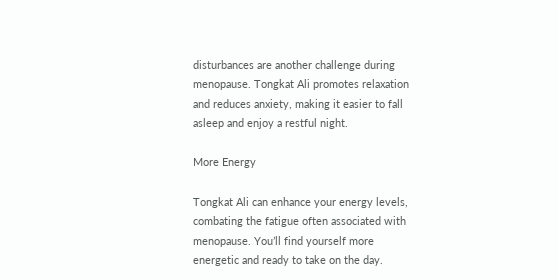disturbances are another challenge during menopause. Tongkat Ali promotes relaxation and reduces anxiety, making it easier to fall asleep and enjoy a restful night.

More Energy

Tongkat Ali can enhance your energy levels, combating the fatigue often associated with menopause. You’ll find yourself more energetic and ready to take on the day.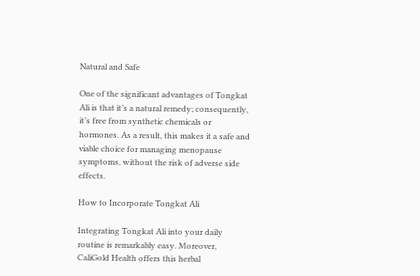Natural and Safe

One of the significant advantages of Tongkat Ali is that it’s a natural remedy; consequently, it’s free from synthetic chemicals or hormones. As a result, this makes it a safe and viable choice for managing menopause symptoms, without the risk of adverse side effects.

How to Incorporate Tongkat Ali

Integrating Tongkat Ali into your daily routine is remarkably easy. Moreover, CaliGold Health offers this herbal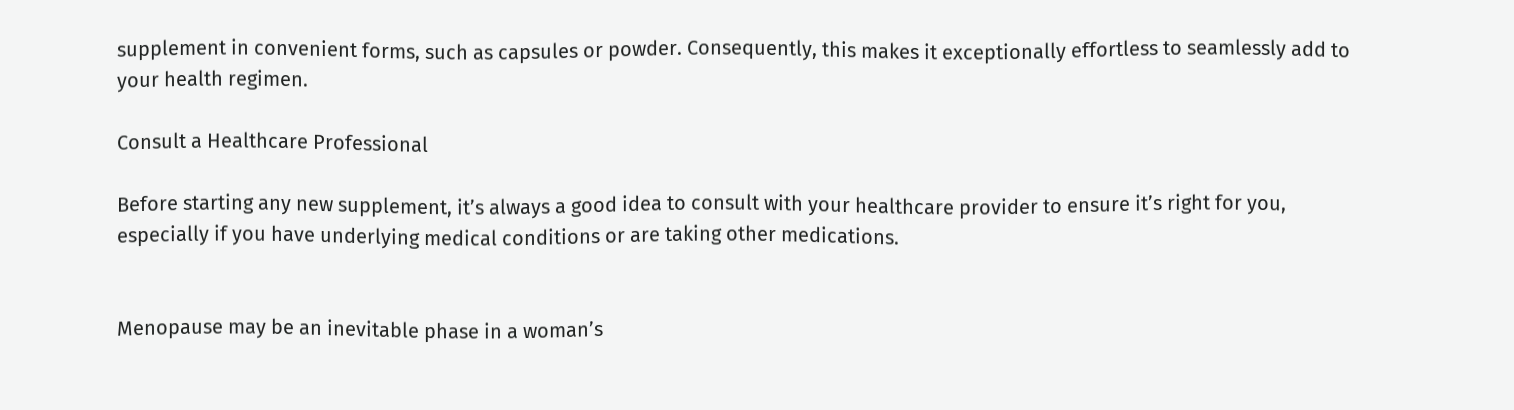supplement in convenient forms, such as capsules or powder. Consequently, this makes it exceptionally effortless to seamlessly add to your health regimen.

Consult a Healthcare Professional

Before starting any new supplement, it’s always a good idea to consult with your healthcare provider to ensure it’s right for you, especially if you have underlying medical conditions or are taking other medications.


Menopause may be an inevitable phase in a woman’s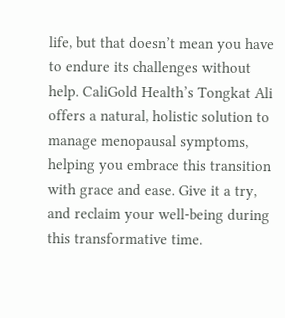life, but that doesn’t mean you have to endure its challenges without help. CaliGold Health’s Tongkat Ali offers a natural, holistic solution to manage menopausal symptoms, helping you embrace this transition with grace and ease. Give it a try, and reclaim your well-being during this transformative time.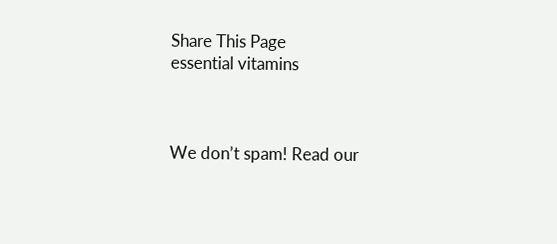Share This Page
essential vitamins



We don’t spam! Read our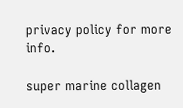privacy policy for more info.

super marine collagen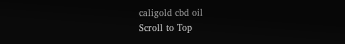caligold cbd oil
Scroll to Top